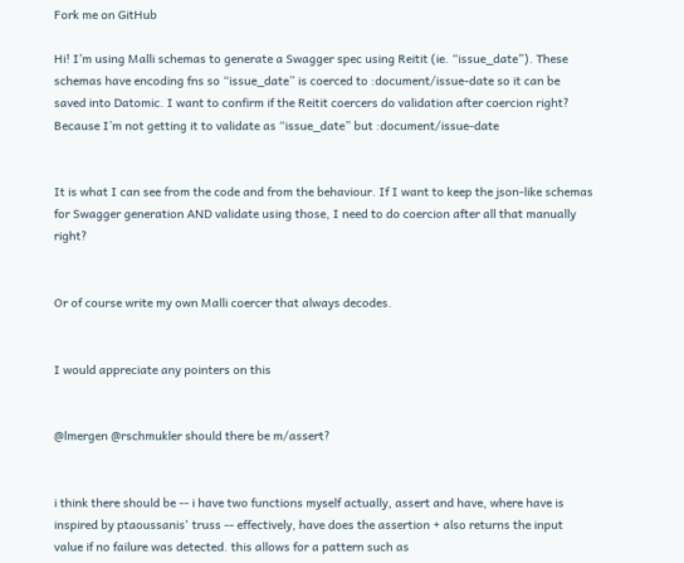Fork me on GitHub

Hi! I’m using Malli schemas to generate a Swagger spec using Reitit (ie. “issue_date”). These schemas have encoding fns so “issue_date” is coerced to :document/issue-date so it can be saved into Datomic. I want to confirm if the Reitit coercers do validation after coercion right? Because I’m not getting it to validate as “issue_date” but :document/issue-date


It is what I can see from the code and from the behaviour. If I want to keep the json-like schemas for Swagger generation AND validate using those, I need to do coercion after all that manually right?


Or of course write my own Malli coercer that always decodes.


I would appreciate any pointers on this


@lmergen @rschmukler should there be m/assert?


i think there should be -- i have two functions myself actually, assert and have, where have is inspired by ptaoussanis' truss -- effectively, have does the assertion + also returns the input value if no failure was detected. this allows for a pattern such as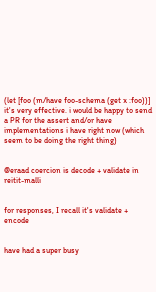(let [foo (m/have foo-schema (get x :foo))]
it's very effective. i would be happy to send a PR for the assert and/or have implementations i have right now (which seem to be doing the right thing)


@eraad coercion is decode + validate in reitit-malli


for responses, I recall it's validate + encode


have had a super busy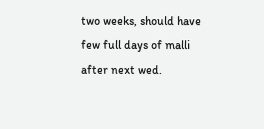two weeks, should have few full days of malli after next wed.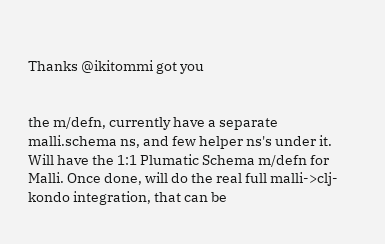Thanks @ikitommi got you


the m/defn, currently have a separate malli.schema ns, and few helper ns's under it. Will have the 1:1 Plumatic Schema m/defn for Malli. Once done, will do the real full malli->clj-kondo integration, that can be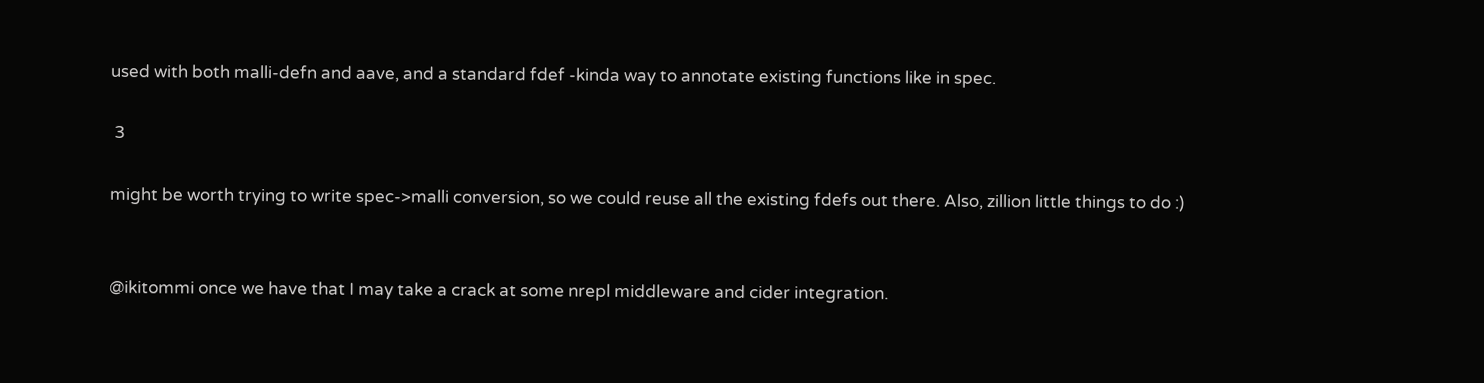used with both malli-defn and aave, and a standard fdef -kinda way to annotate existing functions like in spec.

 3

might be worth trying to write spec->malli conversion, so we could reuse all the existing fdefs out there. Also, zillion little things to do :)


@ikitommi once we have that I may take a crack at some nrepl middleware and cider integration.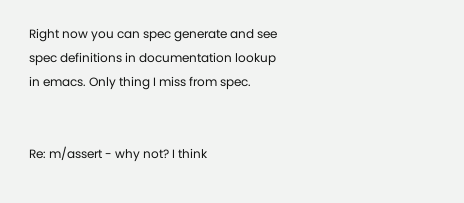Right now you can spec generate and see spec definitions in documentation lookup in emacs. Only thing I miss from spec.


Re: m/assert - why not? I think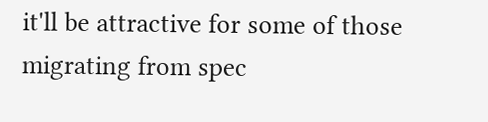it'll be attractive for some of those migrating from spec